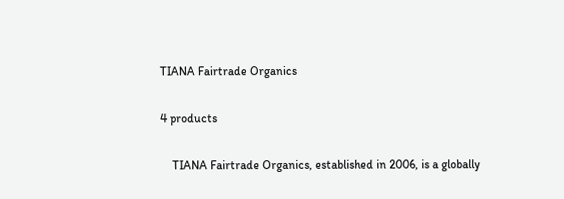TIANA Fairtrade Organics

4 products

    TIANA Fairtrade Organics, established in 2006, is a globally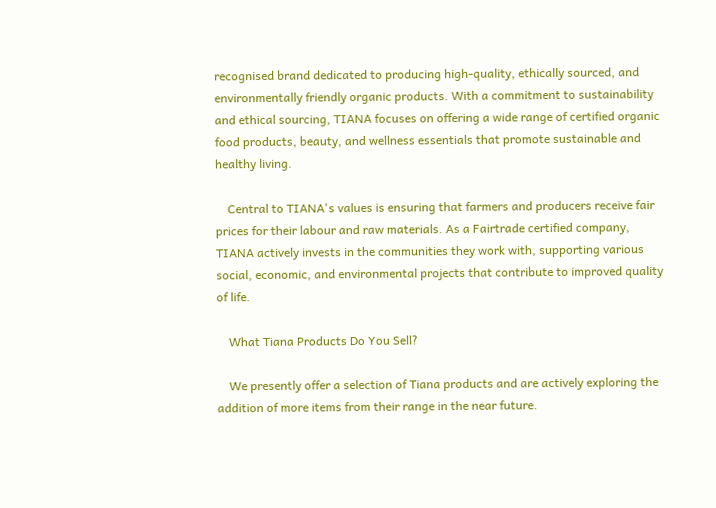recognised brand dedicated to producing high-quality, ethically sourced, and environmentally friendly organic products. With a commitment to sustainability and ethical sourcing, TIANA focuses on offering a wide range of certified organic food products, beauty, and wellness essentials that promote sustainable and healthy living.

    Central to TIANA's values is ensuring that farmers and producers receive fair prices for their labour and raw materials. As a Fairtrade certified company, TIANA actively invests in the communities they work with, supporting various social, economic, and environmental projects that contribute to improved quality of life.

    What Tiana Products Do You Sell?

    We presently offer a selection of Tiana products and are actively exploring the addition of more items from their range in the near future.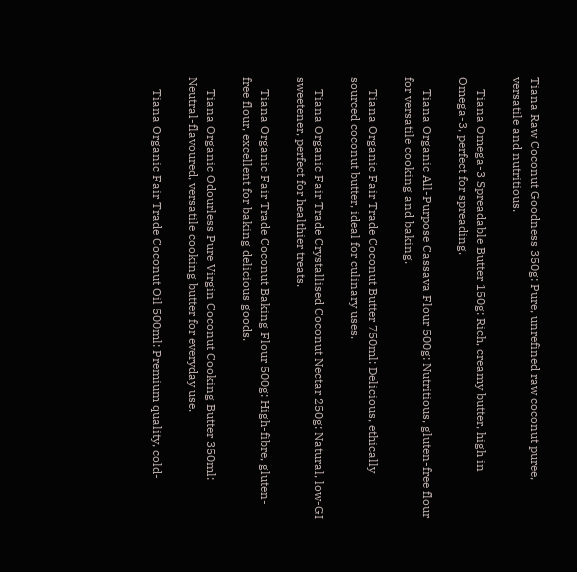Tiana Raw Coconut Goodness 350g: Pure, unrefined raw coconut puree, versatile and nutritious.

    Tiana Omega-3 Spreadable Butter 150g: Rich, creamy butter, high in Omega-3, perfect for spreading.

    Tiana Organic All-Purpose Cassava Flour 500g: Nutritious, gluten-free flour for versatile cooking and baking.

    Tiana Organic Fair Trade Coconut Butter 750ml: Delicious, ethically sourced coconut butter, ideal for culinary uses.

    Tiana Organic Fair Trade Crystallised Coconut Nectar 250g: Natural, low-GI sweetener, perfect for healthier treats.

    Tiana Organic Fair Trade Coconut Baking Flour 500g: High-fibre, gluten-free flour, excellent for baking delicious goods.

    Tiana Organic Odourless Pure Virgin Coconut Cooking Butter 350ml: Neutral-flavoured, versatile cooking butter for everyday use.

    Tiana Organic Fair Trade Coconut Oil 500ml: Premium quality, cold-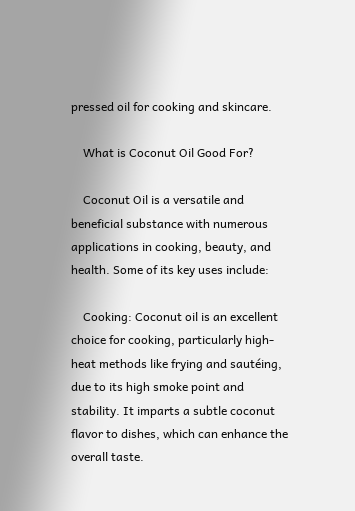pressed oil for cooking and skincare.

    What is Coconut Oil Good For?

    Coconut Oil is a versatile and beneficial substance with numerous applications in cooking, beauty, and health. Some of its key uses include:

    Cooking: Coconut oil is an excellent choice for cooking, particularly high-heat methods like frying and sautéing, due to its high smoke point and stability. It imparts a subtle coconut flavor to dishes, which can enhance the overall taste.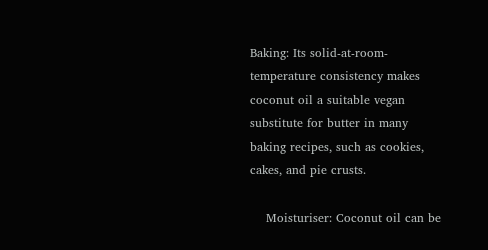Baking: Its solid-at-room-temperature consistency makes coconut oil a suitable vegan substitute for butter in many baking recipes, such as cookies, cakes, and pie crusts.

    Moisturiser: Coconut oil can be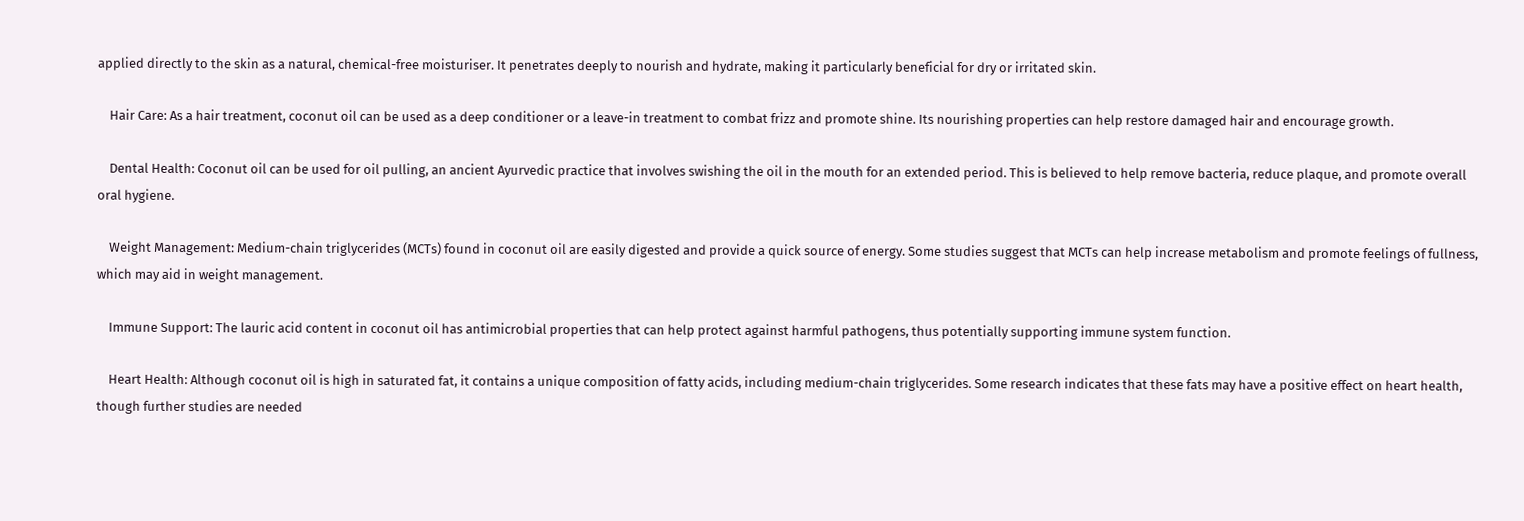applied directly to the skin as a natural, chemical-free moisturiser. It penetrates deeply to nourish and hydrate, making it particularly beneficial for dry or irritated skin.

    Hair Care: As a hair treatment, coconut oil can be used as a deep conditioner or a leave-in treatment to combat frizz and promote shine. Its nourishing properties can help restore damaged hair and encourage growth.

    Dental Health: Coconut oil can be used for oil pulling, an ancient Ayurvedic practice that involves swishing the oil in the mouth for an extended period. This is believed to help remove bacteria, reduce plaque, and promote overall oral hygiene.

    Weight Management: Medium-chain triglycerides (MCTs) found in coconut oil are easily digested and provide a quick source of energy. Some studies suggest that MCTs can help increase metabolism and promote feelings of fullness, which may aid in weight management.

    Immune Support: The lauric acid content in coconut oil has antimicrobial properties that can help protect against harmful pathogens, thus potentially supporting immune system function.

    Heart Health: Although coconut oil is high in saturated fat, it contains a unique composition of fatty acids, including medium-chain triglycerides. Some research indicates that these fats may have a positive effect on heart health, though further studies are needed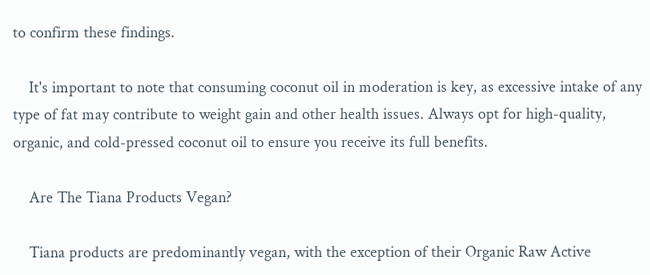to confirm these findings.

    It's important to note that consuming coconut oil in moderation is key, as excessive intake of any type of fat may contribute to weight gain and other health issues. Always opt for high-quality, organic, and cold-pressed coconut oil to ensure you receive its full benefits.

    Are The Tiana Products Vegan?

    Tiana products are predominantly vegan, with the exception of their Organic Raw Active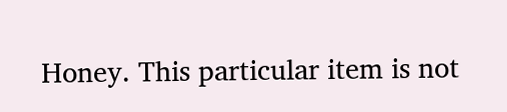Honey. This particular item is not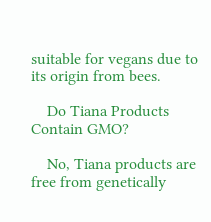suitable for vegans due to its origin from bees.

    Do Tiana Products Contain GMO?

    No, Tiana products are free from genetically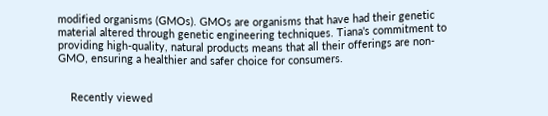modified organisms (GMOs). GMOs are organisms that have had their genetic material altered through genetic engineering techniques. Tiana's commitment to providing high-quality, natural products means that all their offerings are non-GMO, ensuring a healthier and safer choice for consumers.


    Recently viewed